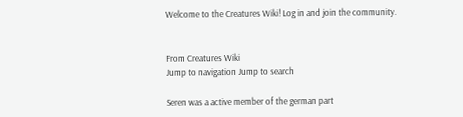Welcome to the Creatures Wiki! Log in and join the community.


From Creatures Wiki
Jump to navigation Jump to search

Seren was a active member of the german part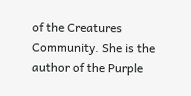of the Creatures Community. She is the author of the Purple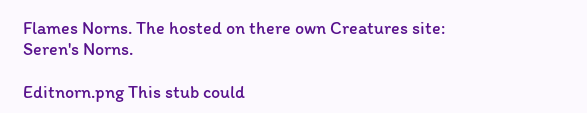Flames Norns. The hosted on there own Creatures site: Seren's Norns.

Editnorn.png This stub could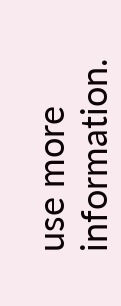use more information.